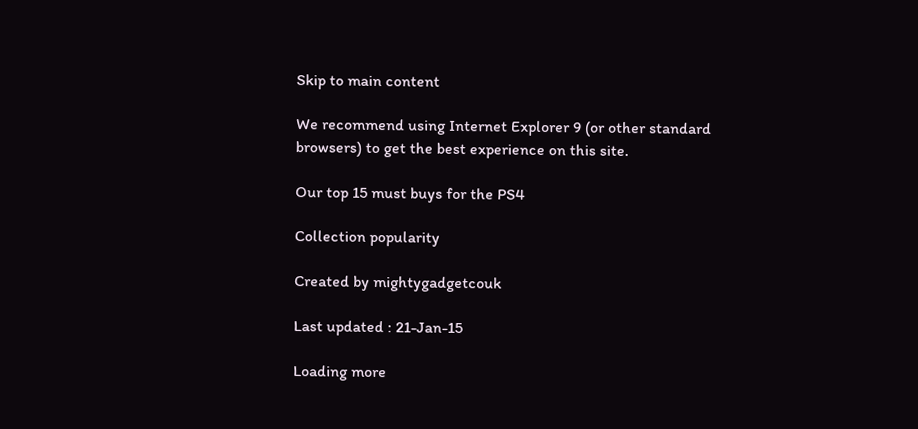Skip to main content

We recommend using Internet Explorer 9 (or other standard browsers) to get the best experience on this site.

Our top 15 must buys for the PS4

Collection popularity

Created by mightygadgetcouk

Last updated : 21-Jan-15

Loading more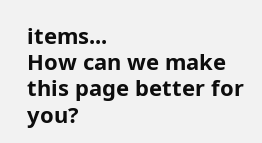items...
How can we make this page better for you?